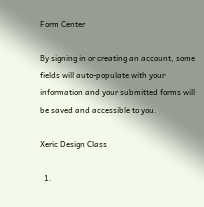Form Center

By signing in or creating an account, some fields will auto-populate with your information and your submitted forms will be saved and accessible to you.

Xeric Design Class

  1.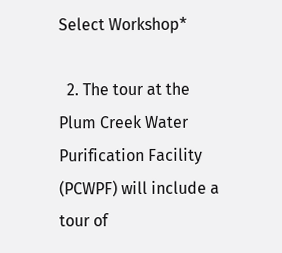Select Workshop*

  2. The tour at the Plum Creek Water Purification Facility (PCWPF) will include a tour of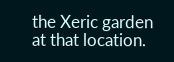the Xeric garden at that location.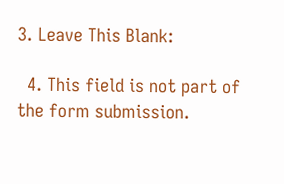3. Leave This Blank:

  4. This field is not part of the form submission.